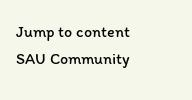Jump to content
SAU Community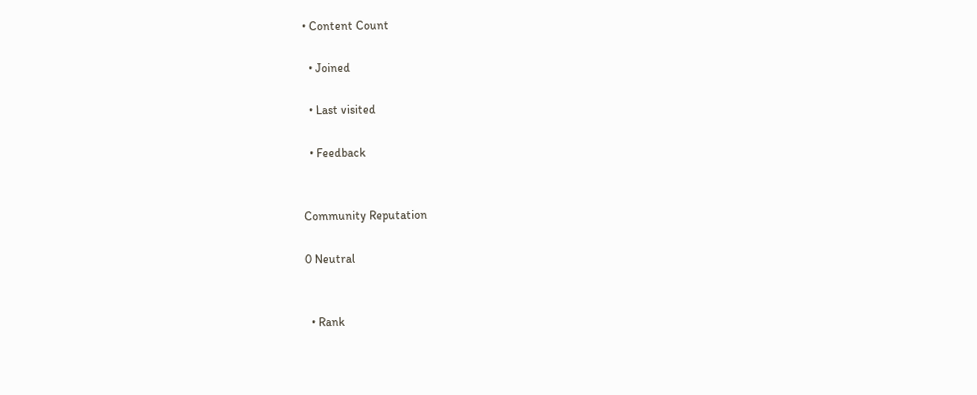• Content Count

  • Joined

  • Last visited

  • Feedback


Community Reputation

0 Neutral


  • Rank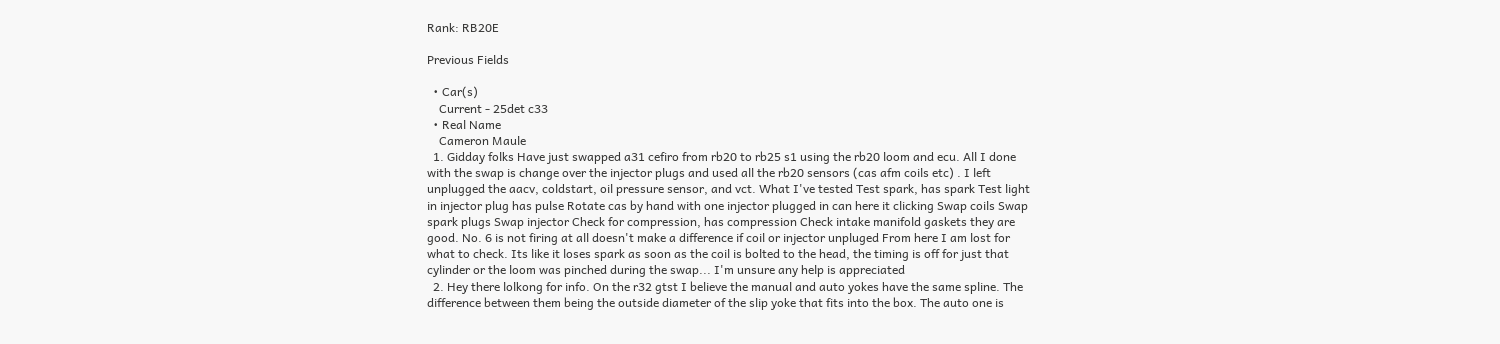Rank: RB20E

Previous Fields

  • Car(s)
    Current - 25det c33
  • Real Name
    Cameron Maule
  1. Gidday folks Have just swapped a31 cefiro from rb20 to rb25 s1 using the rb20 loom and ecu. All I done with the swap is change over the injector plugs and used all the rb20 sensors (cas afm coils etc) . I left unplugged the aacv, coldstart, oil pressure sensor, and vct. What I've tested Test spark, has spark Test light in injector plug has pulse Rotate cas by hand with one injector plugged in can here it clicking Swap coils Swap spark plugs Swap injector Check for compression, has compression Check intake manifold gaskets they are good. No. 6 is not firing at all doesn't make a difference if coil or injector unpluged From here I am lost for what to check. Its like it loses spark as soon as the coil is bolted to the head, the timing is off for just that cylinder or the loom was pinched during the swap... I'm unsure any help is appreciated
  2. Hey there lolkong for info. On the r32 gtst I believe the manual and auto yokes have the same spline. The difference between them being the outside diameter of the slip yoke that fits into the box. The auto one is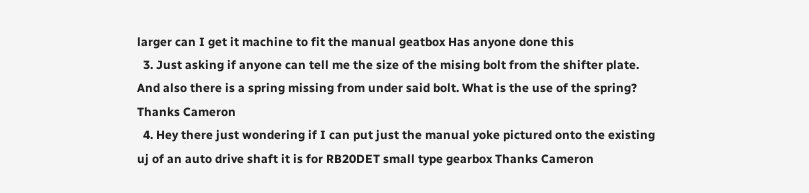larger can I get it machine to fit the manual geatbox Has anyone done this
  3. Just asking if anyone can tell me the size of the mising bolt from the shifter plate. And also there is a spring missing from under said bolt. What is the use of the spring? Thanks Cameron
  4. Hey there just wondering if I can put just the manual yoke pictured onto the existing uj of an auto drive shaft it is for RB20DET small type gearbox Thanks Cameron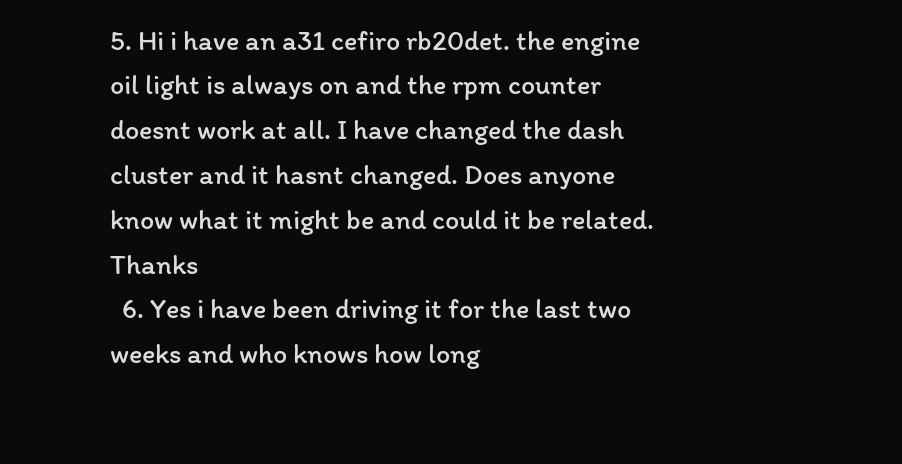5. Hi i have an a31 cefiro rb20det. the engine oil light is always on and the rpm counter doesnt work at all. I have changed the dash cluster and it hasnt changed. Does anyone know what it might be and could it be related. Thanks
  6. Yes i have been driving it for the last two weeks and who knows how long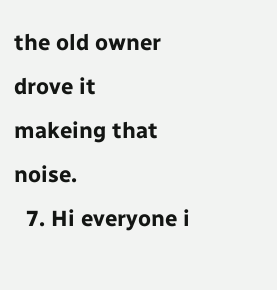the old owner drove it makeing that noise.
  7. Hi everyone i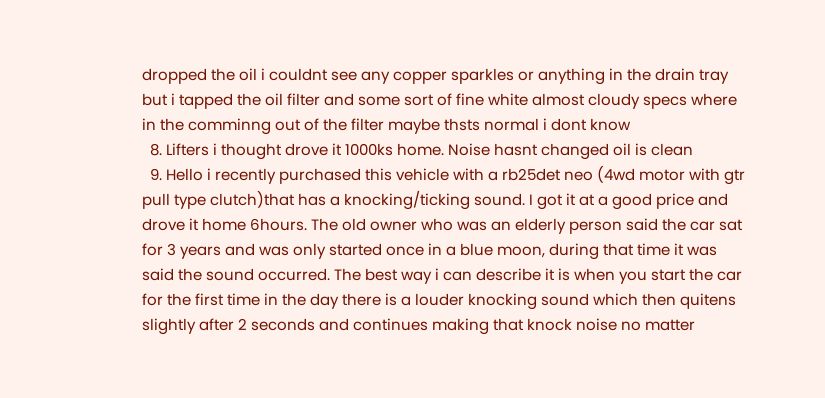dropped the oil i couldnt see any copper sparkles or anything in the drain tray but i tapped the oil filter and some sort of fine white almost cloudy specs where in the comminng out of the filter maybe thsts normal i dont know
  8. Lifters i thought drove it 1000ks home. Noise hasnt changed oil is clean
  9. Hello i recently purchased this vehicle with a rb25det neo (4wd motor with gtr pull type clutch)that has a knocking/ticking sound. I got it at a good price and drove it home 6hours. The old owner who was an elderly person said the car sat for 3 years and was only started once in a blue moon, during that time it was said the sound occurred. The best way i can describe it is when you start the car for the first time in the day there is a louder knocking sound which then quitens slightly after 2 seconds and continues making that knock noise no matter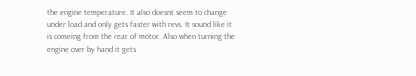the engine temperature. It also doesnt seem to change under load and only gets faster with revs. It sound like it is comeing from the rear of motor. Also when turning the engine over by hand it gets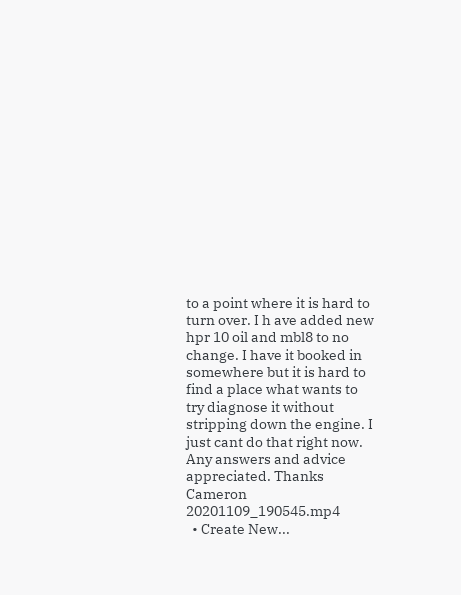to a point where it is hard to turn over. I h ave added new hpr 10 oil and mbl8 to no change. I have it booked in somewhere but it is hard to find a place what wants to try diagnose it without stripping down the engine. I just cant do that right now. Any answers and advice appreciated. Thanks Cameron 20201109_190545.mp4
  • Create New...